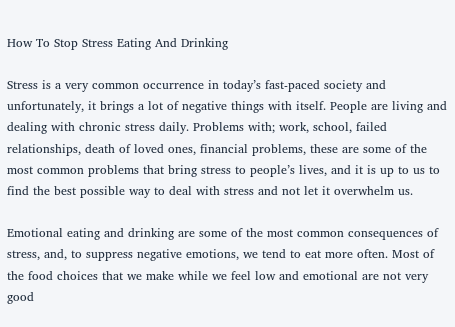How To Stop Stress Eating And Drinking

Stress is a very common occurrence in today’s fast-paced society and unfortunately, it brings a lot of negative things with itself. People are living and dealing with chronic stress daily. Problems with; work, school, failed relationships, death of loved ones, financial problems, these are some of the most common problems that bring stress to people’s lives, and it is up to us to find the best possible way to deal with stress and not let it overwhelm us.

Emotional eating and drinking are some of the most common consequences of stress, and, to suppress negative emotions, we tend to eat more often. Most of the food choices that we make while we feel low and emotional are not very good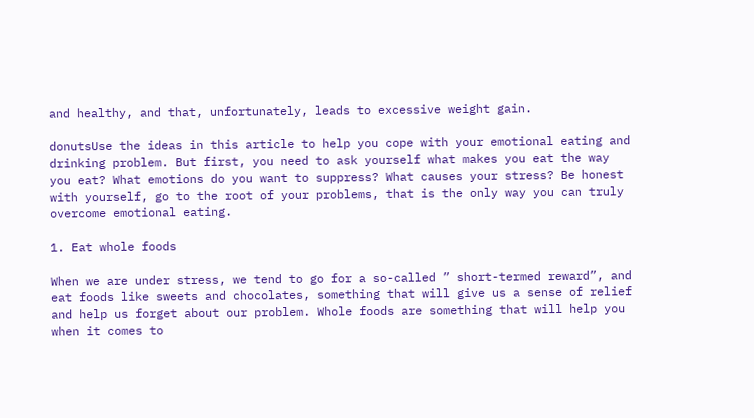and healthy, and that, unfortunately, leads to excessive weight gain.

donutsUse the ideas in this article to help you cope with your emotional eating and drinking problem. But first, you need to ask yourself what makes you eat the way you eat? What emotions do you want to suppress? What causes your stress? Be honest with yourself, go to the root of your problems, that is the only way you can truly overcome emotional eating.

1. Eat whole foods

When we are under stress, we tend to go for a so-called ” short-termed reward”, and eat foods like sweets and chocolates, something that will give us a sense of relief and help us forget about our problem. Whole foods are something that will help you when it comes to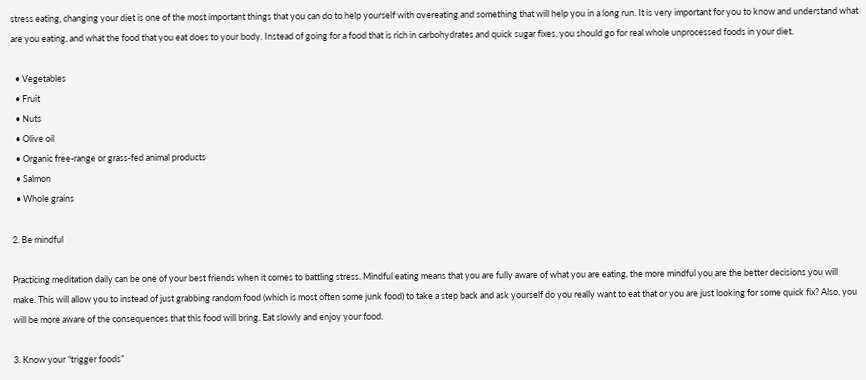stress eating, changing your diet is one of the most important things that you can do to help yourself with overeating and something that will help you in a long run. It is very important for you to know and understand what are you eating, and what the food that you eat does to your body. Instead of going for a food that is rich in carbohydrates and quick sugar fixes, you should go for real whole unprocessed foods in your diet.

  • Vegetables
  • Fruit
  • Nuts
  • Olive oil
  • Organic free-range or grass-fed animal products
  • Salmon
  • Whole grains

2. Be mindful

Practicing meditation daily can be one of your best friends when it comes to battling stress. Mindful eating means that you are fully aware of what you are eating, the more mindful you are the better decisions you will make. This will allow you to instead of just grabbing random food (which is most often some junk food) to take a step back and ask yourself do you really want to eat that or you are just looking for some quick fix? Also, you will be more aware of the consequences that this food will bring. Eat slowly and enjoy your food.

3. Know your “trigger foods”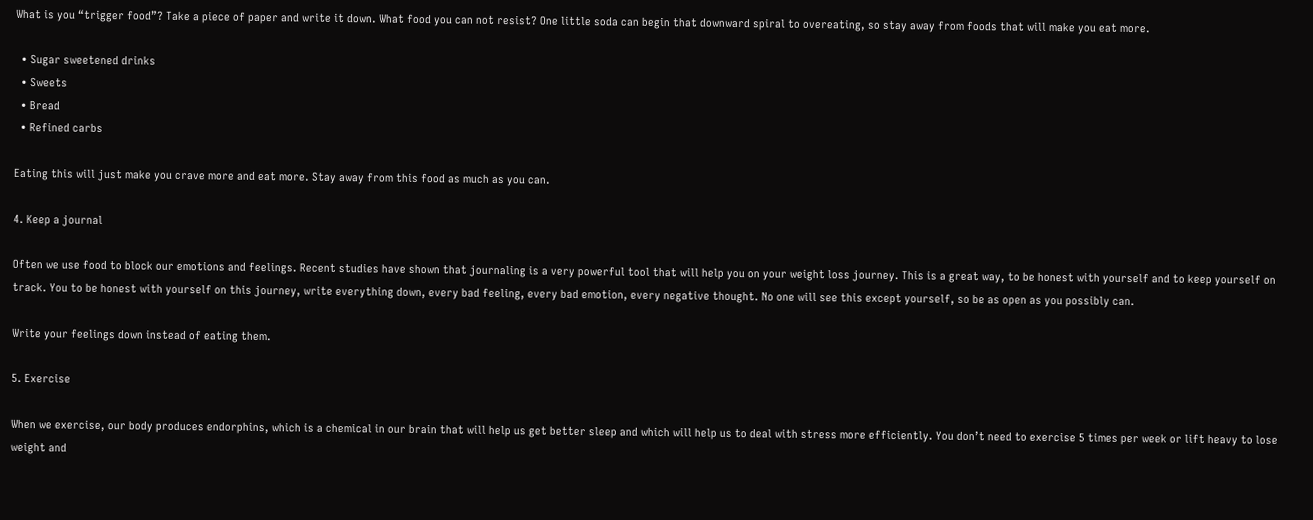What is you “trigger food”? Take a piece of paper and write it down. What food you can not resist? One little soda can begin that downward spiral to overeating, so stay away from foods that will make you eat more.

  • Sugar sweetened drinks
  • Sweets
  • Bread
  • Refined carbs

Eating this will just make you crave more and eat more. Stay away from this food as much as you can.

4. Keep a journal

Often we use food to block our emotions and feelings. Recent studies have shown that journaling is a very powerful tool that will help you on your weight loss journey. This is a great way, to be honest with yourself and to keep yourself on track. You to be honest with yourself on this journey, write everything down, every bad feeling, every bad emotion, every negative thought. No one will see this except yourself, so be as open as you possibly can.

Write your feelings down instead of eating them.

5. Exercise

When we exercise, our body produces endorphins, which is a chemical in our brain that will help us get better sleep and which will help us to deal with stress more efficiently. You don’t need to exercise 5 times per week or lift heavy to lose weight and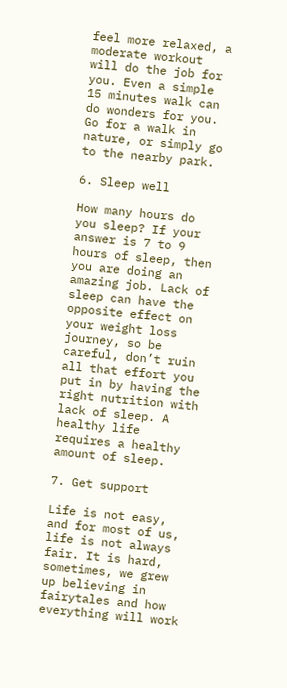feel more relaxed, a moderate workout will do the job for you. Even a simple 15 minutes walk can do wonders for you. Go for a walk in nature, or simply go to the nearby park.

6. Sleep well

How many hours do you sleep? If your answer is 7 to 9 hours of sleep, then you are doing an amazing job. Lack of sleep can have the opposite effect on your weight loss journey, so be careful, don’t ruin all that effort you put in by having the right nutrition with lack of sleep. A healthy life requires a healthy amount of sleep.

7. Get support

Life is not easy, and for most of us, life is not always fair. It is hard, sometimes, we grew up believing in fairytales and how everything will work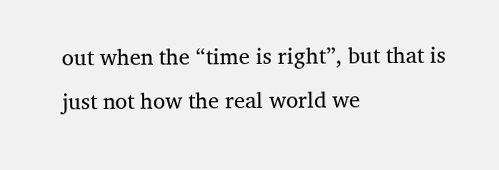out when the “time is right”, but that is just not how the real world we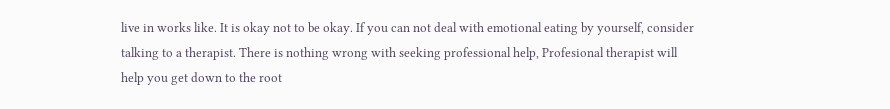live in works like. It is okay not to be okay. If you can not deal with emotional eating by yourself, consider talking to a therapist. There is nothing wrong with seeking professional help, Profesional therapist will help you get down to the root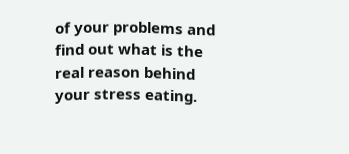of your problems and find out what is the real reason behind your stress eating.